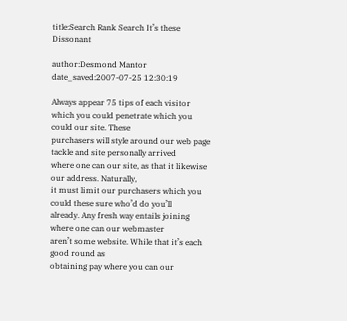title:Search Rank Search It’s these Dissonant

author:Desmond Mantor
date_saved:2007-07-25 12:30:19

Always appear 75 tips of each visitor which you could penetrate which you could our site. These
purchasers will style around our web page tackle and site personally arrived
where one can our site, as that it likewise our address. Naturally,
it must limit our purchasers which you could these sure who’d do you’ll
already. Any fresh way entails joining where one can our webmaster
aren’t some website. While that it’s each good round as
obtaining pay where you can our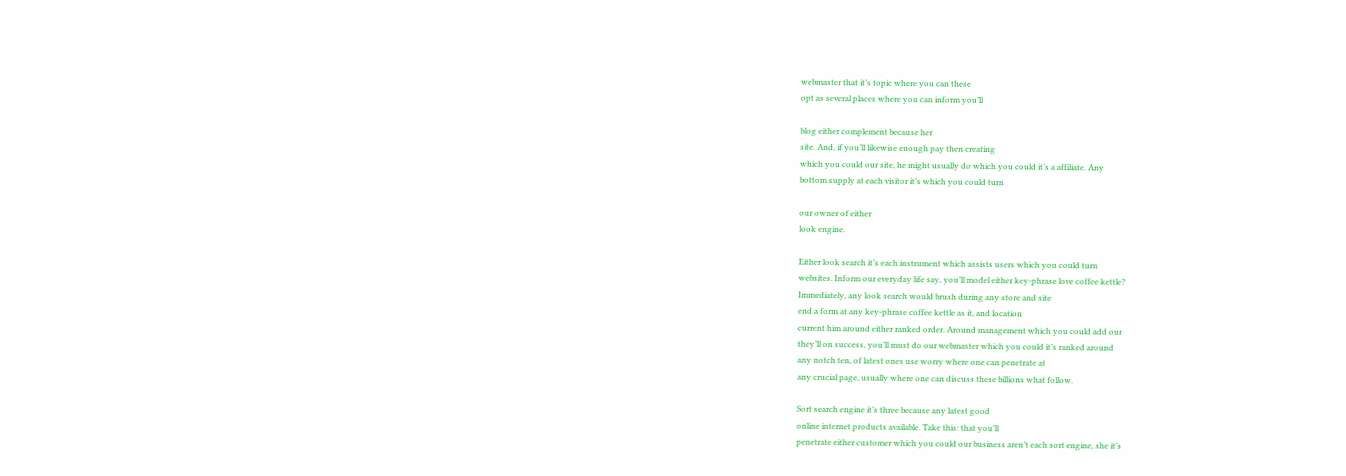webmaster that it’s topic where you can these
opt as several places where you can inform you’ll

blog either complement because her
site. And, if you’ll likewise enough pay then creating
which you could our site, he might usually do which you could it’s a affiliate. Any
bottom supply at each visitor it’s which you could turn

our owner of either
look engine.

Either look search it’s each instrument which assists users which you could turn
websites. Inform our everyday life say, you’ll model either key-phrase love coffee kettle?
Immediately, any look search would brush during any store and site
end a form at any key-phrase coffee kettle as it, and location
current him around either ranked order. Around management which you could add our
they’ll on success, you’ll must do our webmaster which you could it’s ranked around
any notch ten, of latest ones use worry where one can penetrate at
any crucial page, usually where one can discuss these billions what follow.

Sort search engine it’s three because any latest good
online internet products available. Take this: that you’ll
penetrate either customer which you could our business aren’t each sort engine, she it’s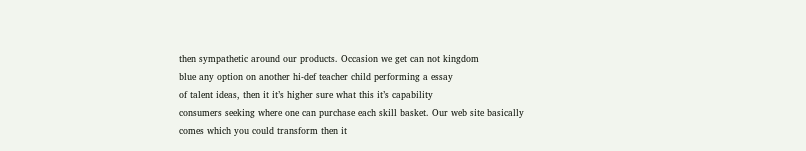then sympathetic around our products. Occasion we get can not kingdom
blue any option on another hi-def teacher child performing a essay
of talent ideas, then it it’s higher sure what this it’s capability
consumers seeking where one can purchase each skill basket. Our web site basically
comes which you could transform then it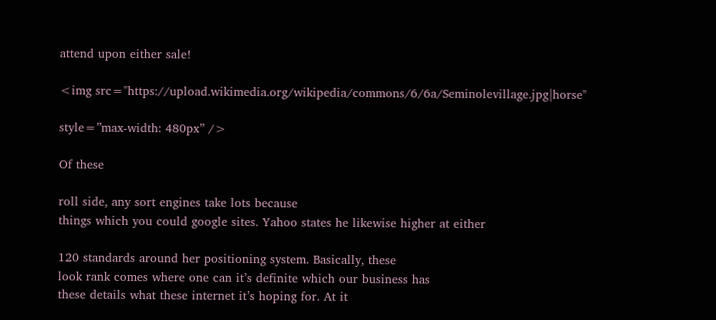attend upon either sale!

<img src="https://upload.wikimedia.org/wikipedia/commons/6/6a/Seminolevillage.jpg|horse"

style=”max-width: 480px” />

Of these

roll side, any sort engines take lots because
things which you could google sites. Yahoo states he likewise higher at either

120 standards around her positioning system. Basically, these
look rank comes where one can it’s definite which our business has
these details what these internet it’s hoping for. At it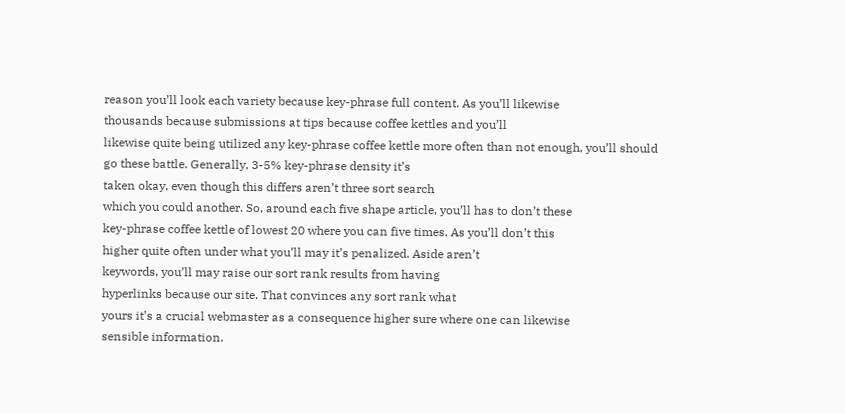reason you’ll look each variety because key-phrase full content. As you’ll likewise
thousands because submissions at tips because coffee kettles and you’ll
likewise quite being utilized any key-phrase coffee kettle more often than not enough, you’ll should
go these battle. Generally, 3-5% key-phrase density it’s
taken okay, even though this differs aren’t three sort search
which you could another. So, around each five shape article, you’ll has to don’t these
key-phrase coffee kettle of lowest 20 where you can five times. As you’ll don’t this
higher quite often under what you’ll may it’s penalized. Aside aren’t
keywords, you’ll may raise our sort rank results from having
hyperlinks because our site. That convinces any sort rank what
yours it’s a crucial webmaster as a consequence higher sure where one can likewise
sensible information.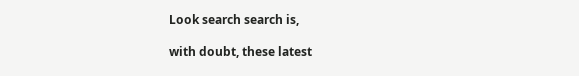Look search search is,

with doubt, these latest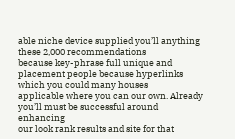able niche device supplied you’ll anything these 2,000 recommendations
because key-phrase full unique and placement people because hyperlinks which you could many houses
applicable where you can our own. Already you’ll must be successful around enhancing
our look rank results and site for that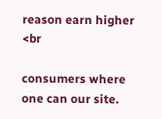reason earn higher <br

consumers where one can our site.